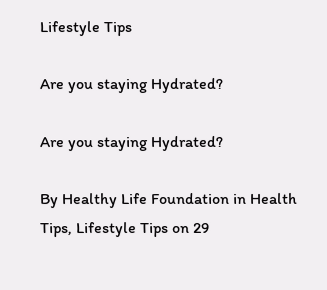Lifestyle Tips

Are you staying Hydrated?

Are you staying Hydrated?

By Healthy Life Foundation in Health Tips, Lifestyle Tips on 29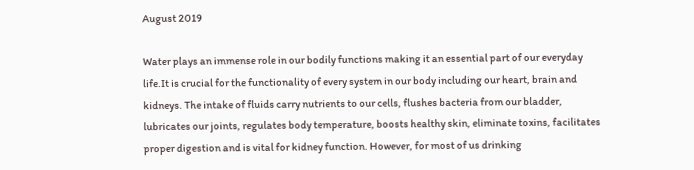August 2019

Water plays an immense role in our bodily functions making it an essential part of our everyday life.It is crucial for the functionality of every system in our body including our heart, brain and kidneys. The intake of fluids carry nutrients to our cells, flushes bacteria from our bladder, lubricates our joints, regulates body temperature, boosts healthy skin, eliminate toxins, facilitates proper digestion and is vital for kidney function. However, for most of us drinking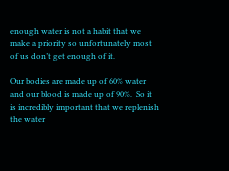enough water is not a habit that we make a priority so unfortunately most of us don’t get enough of it.

Our bodies are made up of 60% water and our blood is made up of 90%.  So it is incredibly important that we replenish the water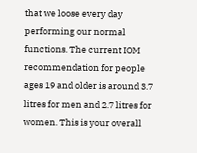that we loose every day performing our normal functions. The current IOM recommendation for people ages 19 and older is around 3.7 litres for men and 2.7 litres for women. This is your overall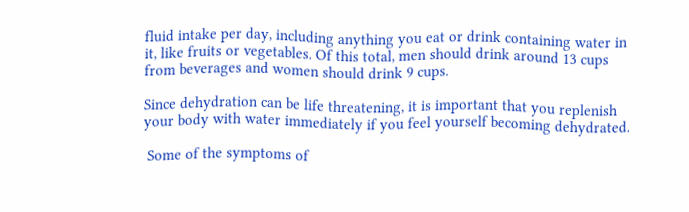fluid intake per day, including anything you eat or drink containing water in it, like fruits or vegetables. Of this total, men should drink around 13 cups from beverages and women should drink 9 cups.

Since dehydration can be life threatening, it is important that you replenish your body with water immediately if you feel yourself becoming dehydrated.

 Some of the symptoms of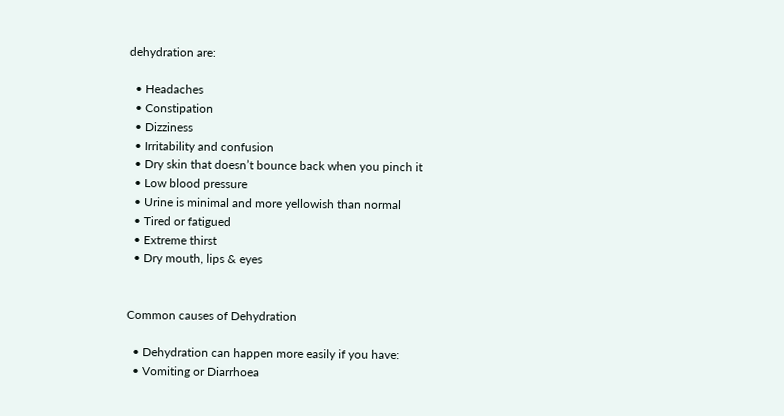dehydration are:

  • Headaches
  • Constipation
  • Dizziness
  • Irritability and confusion
  • Dry skin that doesn’t bounce back when you pinch it
  • Low blood pressure
  • Urine is minimal and more yellowish than normal
  • Tired or fatigued
  • Extreme thirst
  • Dry mouth, lips & eyes


Common causes of Dehydration

  • Dehydration can happen more easily if you have:
  • Vomiting or Diarrhoea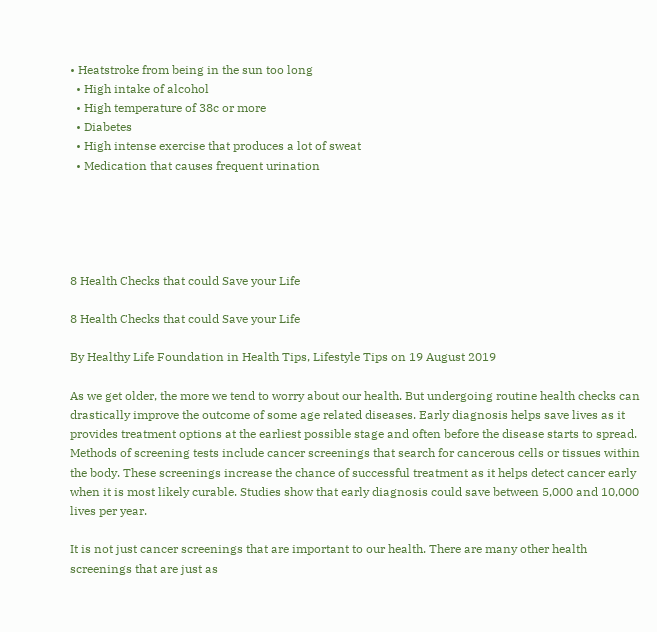• Heatstroke from being in the sun too long
  • High intake of alcohol
  • High temperature of 38c or more
  • Diabetes
  • High intense exercise that produces a lot of sweat
  • Medication that causes frequent urination





8 Health Checks that could Save your Life

8 Health Checks that could Save your Life

By Healthy Life Foundation in Health Tips, Lifestyle Tips on 19 August 2019

As we get older, the more we tend to worry about our health. But undergoing routine health checks can drastically improve the outcome of some age related diseases. Early diagnosis helps save lives as it provides treatment options at the earliest possible stage and often before the disease starts to spread. Methods of screening tests include cancer screenings that search for cancerous cells or tissues within the body. These screenings increase the chance of successful treatment as it helps detect cancer early when it is most likely curable. Studies show that early diagnosis could save between 5,000 and 10,000 lives per year.

It is not just cancer screenings that are important to our health. There are many other health screenings that are just as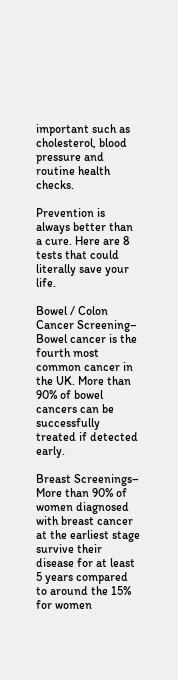important such as cholesterol, blood pressure and routine health checks.

Prevention is always better than a cure. Here are 8 tests that could literally save your life.

Bowel / Colon Cancer Screening– Bowel cancer is the fourth most common cancer in the UK. More than 90% of bowel cancers can be successfully treated if detected early.

Breast Screenings– More than 90% of women diagnosed with breast cancer at the earliest stage survive their disease for at least 5 years compared to around the 15% for women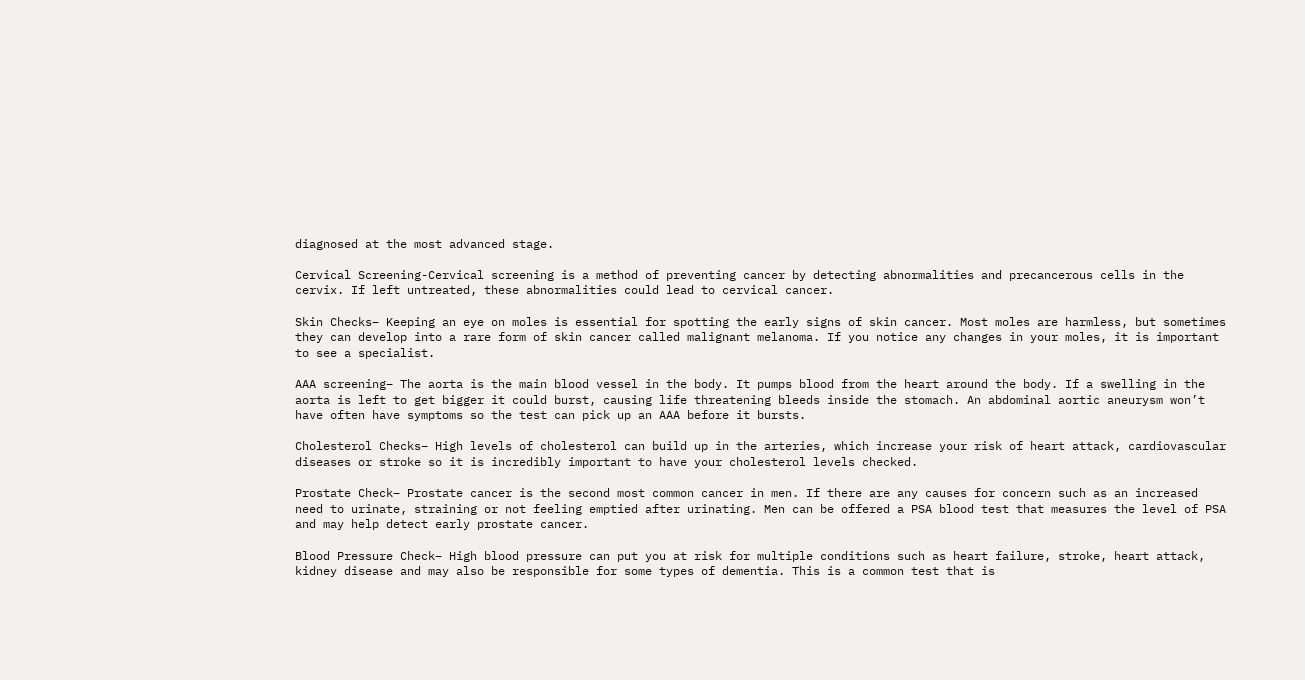diagnosed at the most advanced stage.

Cervical Screening-Cervical screening is a method of preventing cancer by detecting abnormalities and precancerous cells in the cervix. If left untreated, these abnormalities could lead to cervical cancer.

Skin Checks– Keeping an eye on moles is essential for spotting the early signs of skin cancer. Most moles are harmless, but sometimes they can develop into a rare form of skin cancer called malignant melanoma. If you notice any changes in your moles, it is important to see a specialist.

AAA screening– The aorta is the main blood vessel in the body. It pumps blood from the heart around the body. If a swelling in the aorta is left to get bigger it could burst, causing life threatening bleeds inside the stomach. An abdominal aortic aneurysm won’t have often have symptoms so the test can pick up an AAA before it bursts.

Cholesterol Checks– High levels of cholesterol can build up in the arteries, which increase your risk of heart attack, cardiovascular diseases or stroke so it is incredibly important to have your cholesterol levels checked.

Prostate Check– Prostate cancer is the second most common cancer in men. If there are any causes for concern such as an increased need to urinate, straining or not feeling emptied after urinating. Men can be offered a PSA blood test that measures the level of PSA and may help detect early prostate cancer.

Blood Pressure Check– High blood pressure can put you at risk for multiple conditions such as heart failure, stroke, heart attack, kidney disease and may also be responsible for some types of dementia. This is a common test that is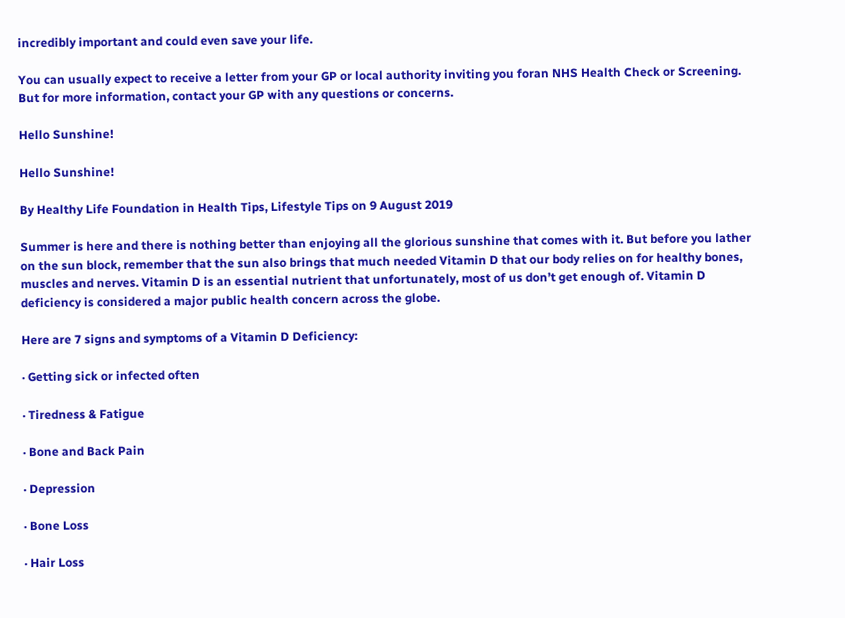incredibly important and could even save your life.

You can usually expect to receive a letter from your GP or local authority inviting you foran NHS Health Check or Screening. But for more information, contact your GP with any questions or concerns.

Hello Sunshine!

Hello Sunshine!

By Healthy Life Foundation in Health Tips, Lifestyle Tips on 9 August 2019

Summer is here and there is nothing better than enjoying all the glorious sunshine that comes with it. But before you lather on the sun block, remember that the sun also brings that much needed Vitamin D that our body relies on for healthy bones, muscles and nerves. Vitamin D is an essential nutrient that unfortunately, most of us don’t get enough of. Vitamin D deficiency is considered a major public health concern across the globe.

Here are 7 signs and symptoms of a Vitamin D Deficiency:

· Getting sick or infected often

· Tiredness & Fatigue

· Bone and Back Pain

· Depression

· Bone Loss

· Hair Loss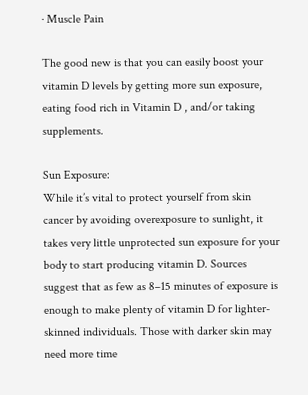· Muscle Pain

The good new is that you can easily boost your vitamin D levels by getting more sun exposure, eating food rich in Vitamin D , and/or taking supplements.

Sun Exposure:
While it’s vital to protect yourself from skin cancer by avoiding overexposure to sunlight, it takes very little unprotected sun exposure for your body to start producing vitamin D. Sources suggest that as few as 8–15 minutes of exposure is enough to make plenty of vitamin D for lighter-skinned individuals. Those with darker skin may need more time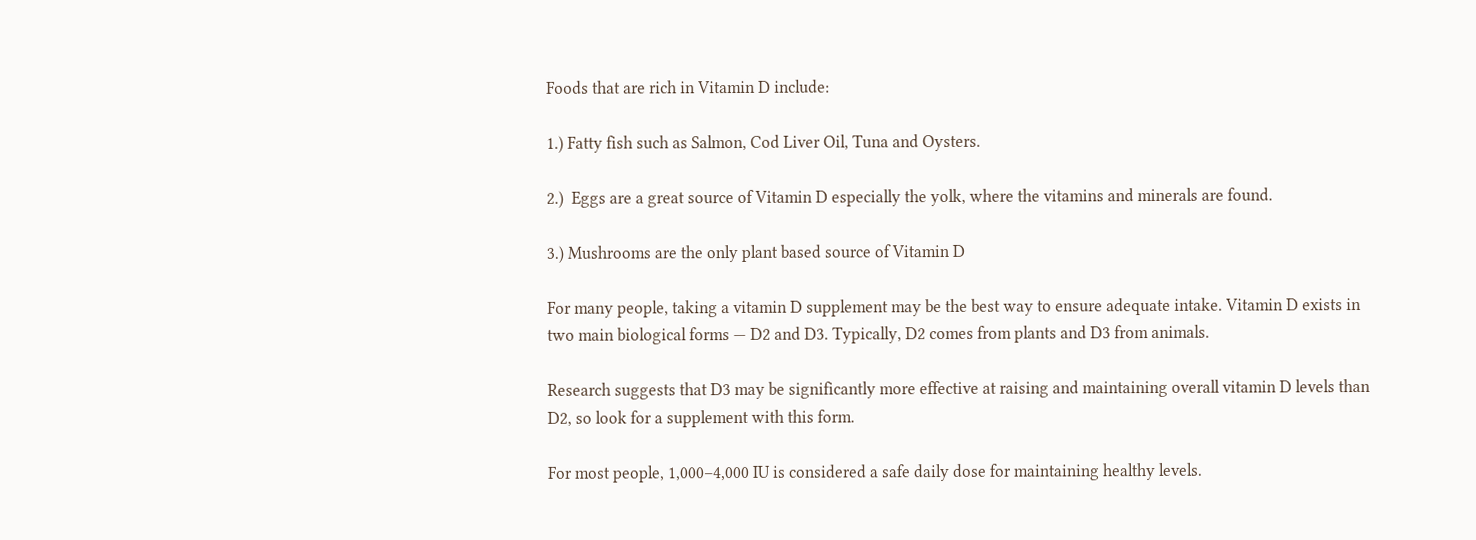Foods that are rich in Vitamin D include:

1.) Fatty fish such as Salmon, Cod Liver Oil, Tuna and Oysters.

2.)  Eggs are a great source of Vitamin D especially the yolk, where the vitamins and minerals are found.

3.) Mushrooms are the only plant based source of Vitamin D

For many people, taking a vitamin D supplement may be the best way to ensure adequate intake. Vitamin D exists in two main biological forms — D2 and D3. Typically, D2 comes from plants and D3 from animals.

Research suggests that D3 may be significantly more effective at raising and maintaining overall vitamin D levels than D2, so look for a supplement with this form.

For most people, 1,000–4,000 IU is considered a safe daily dose for maintaining healthy levels.